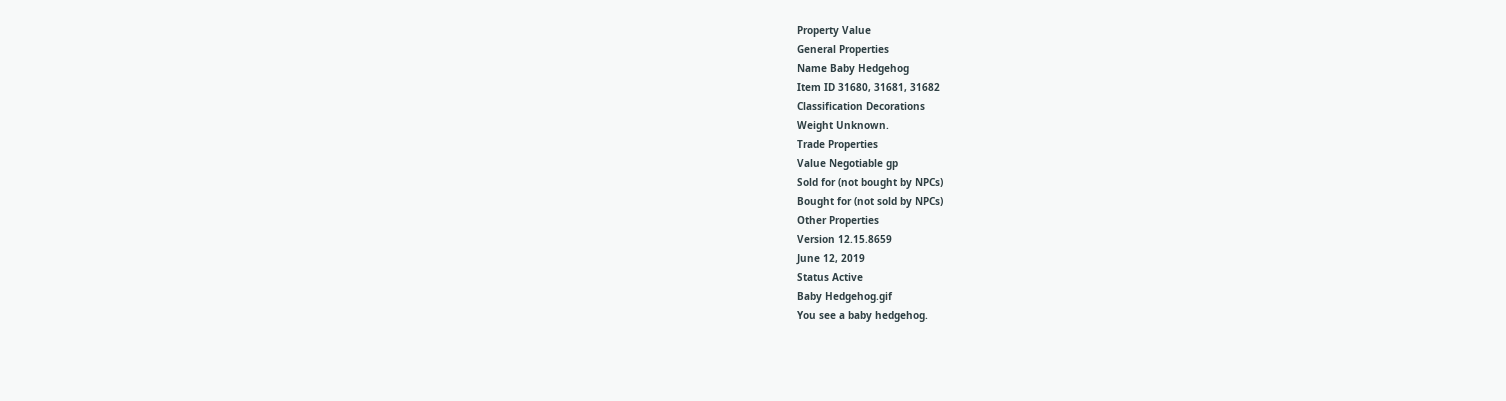Property Value
General Properties
Name Baby Hedgehog
Item ID 31680, 31681, 31682
Classification Decorations
Weight Unknown.
Trade Properties
Value Negotiable gp
Sold for (not bought by NPCs)
Bought for (not sold by NPCs)
Other Properties
Version 12.15.8659
June 12, 2019
Status Active
Baby Hedgehog.gif
You see a baby hedgehog.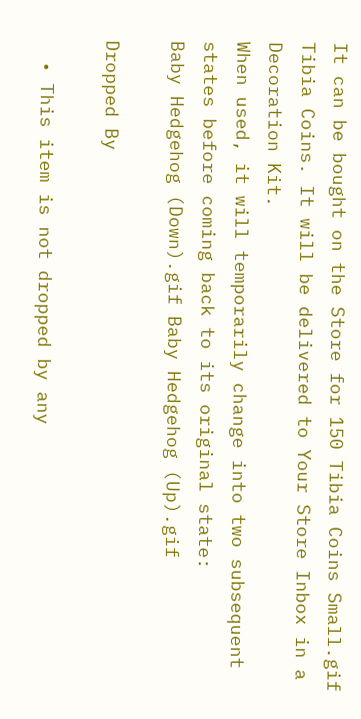It can be bought on the Store for 150 Tibia Coins Small.gif Tibia Coins. It will be delivered to Your Store Inbox in a Decoration Kit.
When used, it will temporarily change into two subsequent states before coming back to its original state:
Baby Hedgehog (Down).gif Baby Hedgehog (Up).gif

Dropped By

  • This item is not dropped by any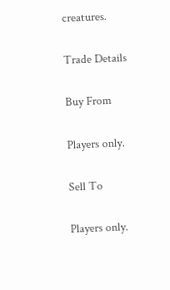creatures.

Trade Details

Buy From

Players only.

Sell To

Players only.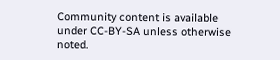Community content is available under CC-BY-SA unless otherwise noted.